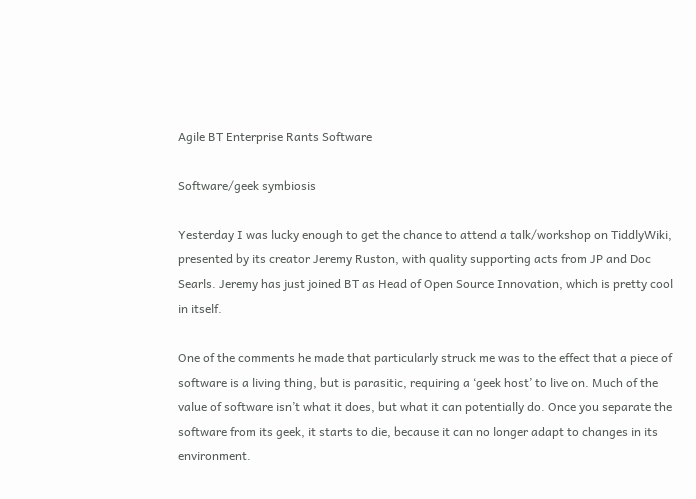Agile BT Enterprise Rants Software

Software/geek symbiosis

Yesterday I was lucky enough to get the chance to attend a talk/workshop on TiddlyWiki, presented by its creator Jeremy Ruston, with quality supporting acts from JP and Doc Searls. Jeremy has just joined BT as Head of Open Source Innovation, which is pretty cool in itself.

One of the comments he made that particularly struck me was to the effect that a piece of software is a living thing, but is parasitic, requiring a ‘geek host’ to live on. Much of the value of software isn’t what it does, but what it can potentially do. Once you separate the software from its geek, it starts to die, because it can no longer adapt to changes in its environment.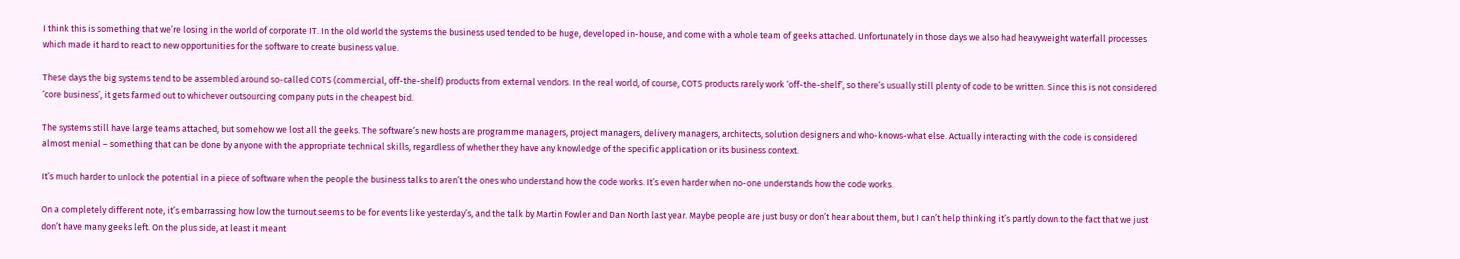I think this is something that we’re losing in the world of corporate IT. In the old world the systems the business used tended to be huge, developed in-house, and come with a whole team of geeks attached. Unfortunately in those days we also had heavyweight waterfall processes which made it hard to react to new opportunities for the software to create business value.

These days the big systems tend to be assembled around so-called COTS (commercial, off-the-shelf) products from external vendors. In the real world, of course, COTS products rarely work ‘off-the-shelf’, so there’s usually still plenty of code to be written. Since this is not considered ‘core business’, it gets farmed out to whichever outsourcing company puts in the cheapest bid.

The systems still have large teams attached, but somehow we lost all the geeks. The software’s new hosts are programme managers, project managers, delivery managers, architects, solution designers and who-knows-what else. Actually interacting with the code is considered almost menial – something that can be done by anyone with the appropriate technical skills, regardless of whether they have any knowledge of the specific application or its business context.

It’s much harder to unlock the potential in a piece of software when the people the business talks to aren’t the ones who understand how the code works. It’s even harder when no-one understands how the code works.

On a completely different note, it’s embarrassing how low the turnout seems to be for events like yesterday’s, and the talk by Martin Fowler and Dan North last year. Maybe people are just busy or don’t hear about them, but I can’t help thinking it’s partly down to the fact that we just don’t have many geeks left. On the plus side, at least it meant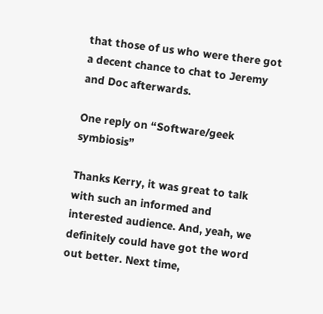that those of us who were there got a decent chance to chat to Jeremy and Doc afterwards.

One reply on “Software/geek symbiosis”

Thanks Kerry, it was great to talk with such an informed and interested audience. And, yeah, we definitely could have got the word out better. Next time,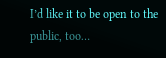I’d like it to be open to the public, too…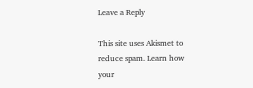Leave a Reply

This site uses Akismet to reduce spam. Learn how your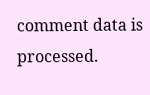comment data is processed.